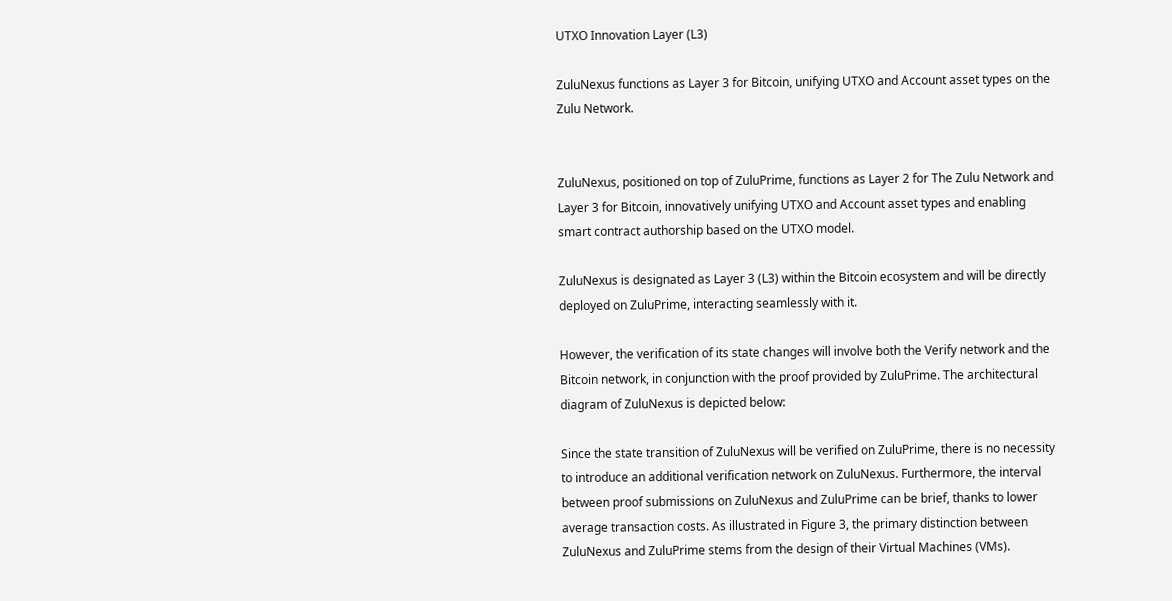UTXO Innovation Layer (L3)

ZuluNexus functions as Layer 3 for Bitcoin, unifying UTXO and Account asset types on the Zulu Network.


ZuluNexus, positioned on top of ZuluPrime, functions as Layer 2 for The Zulu Network and Layer 3 for Bitcoin, innovatively unifying UTXO and Account asset types and enabling smart contract authorship based on the UTXO model.

ZuluNexus is designated as Layer 3 (L3) within the Bitcoin ecosystem and will be directly deployed on ZuluPrime, interacting seamlessly with it.

However, the verification of its state changes will involve both the Verify network and the Bitcoin network, in conjunction with the proof provided by ZuluPrime. The architectural diagram of ZuluNexus is depicted below:

Since the state transition of ZuluNexus will be verified on ZuluPrime, there is no necessity to introduce an additional verification network on ZuluNexus. Furthermore, the interval between proof submissions on ZuluNexus and ZuluPrime can be brief, thanks to lower average transaction costs. As illustrated in Figure 3, the primary distinction between ZuluNexus and ZuluPrime stems from the design of their Virtual Machines (VMs).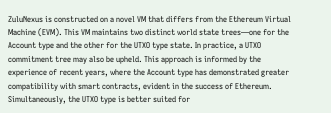ZuluNexus is constructed on a novel VM that differs from the Ethereum Virtual Machine (EVM). This VM maintains two distinct world state trees—one for the Account type and the other for the UTXO type state. In practice, a UTXO commitment tree may also be upheld. This approach is informed by the experience of recent years, where the Account type has demonstrated greater compatibility with smart contracts, evident in the success of Ethereum. Simultaneously, the UTXO type is better suited for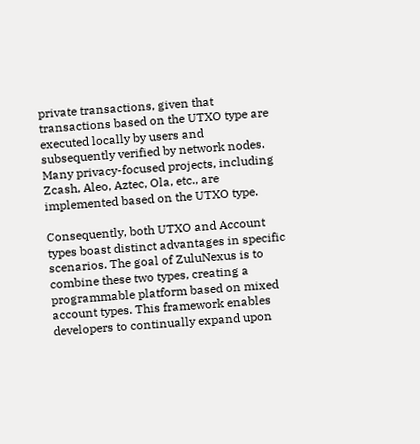private transactions, given that transactions based on the UTXO type are executed locally by users and subsequently verified by network nodes. Many privacy-focused projects, including Zcash, Aleo, Aztec, Ola, etc., are implemented based on the UTXO type.

Consequently, both UTXO and Account types boast distinct advantages in specific scenarios. The goal of ZuluNexus is to combine these two types, creating a programmable platform based on mixed account types. This framework enables developers to continually expand upon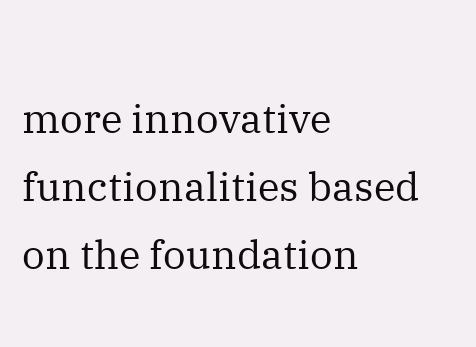more innovative functionalities based on the foundation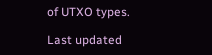of UTXO types.

Last updated